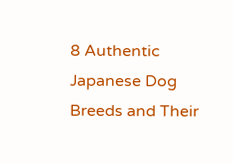8 Authentic Japanese Dog Breeds and Their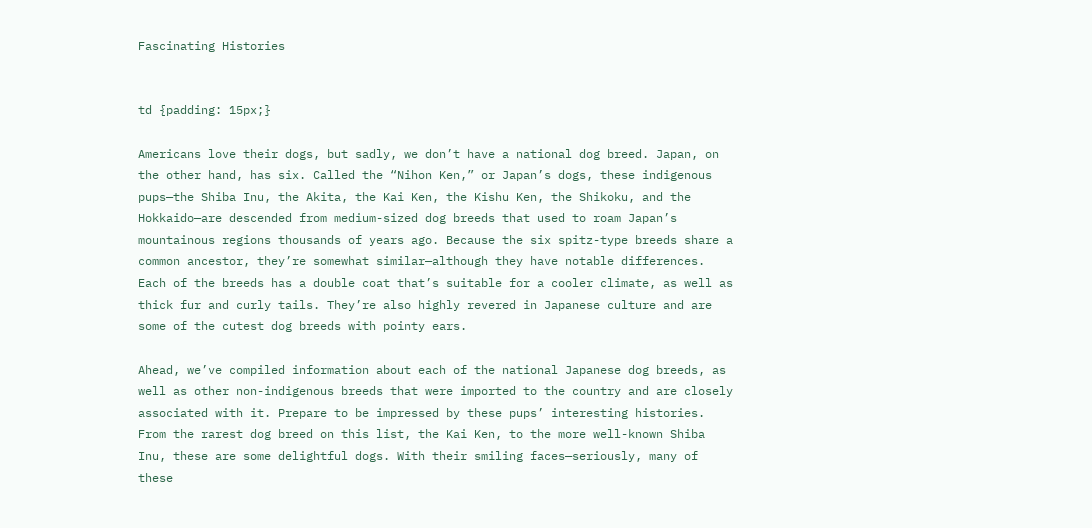Fascinating Histories


td {padding: 15px;}

Americans love their dogs, but sadly, we don’t have a national dog breed. Japan, on the other hand, has six. Called the “Nihon Ken,” or Japan’s dogs, these indigenous pups—the Shiba Inu, the Akita, the Kai Ken, the Kishu Ken, the Shikoku, and the Hokkaido—are descended from medium-sized dog breeds that used to roam Japan’s mountainous regions thousands of years ago. Because the six spitz-type breeds share a common ancestor, they’re somewhat similar—although they have notable differences. Each of the breeds has a double coat that’s suitable for a cooler climate, as well as thick fur and curly tails. They’re also highly revered in Japanese culture and are some of the cutest dog breeds with pointy ears.

Ahead, we’ve compiled information about each of the national Japanese dog breeds, as well as other non-indigenous breeds that were imported to the country and are closely associated with it. Prepare to be impressed by these pups’ interesting histories. From the rarest dog breed on this list, the Kai Ken, to the more well-known Shiba Inu, these are some delightful dogs. With their smiling faces—seriously, many of these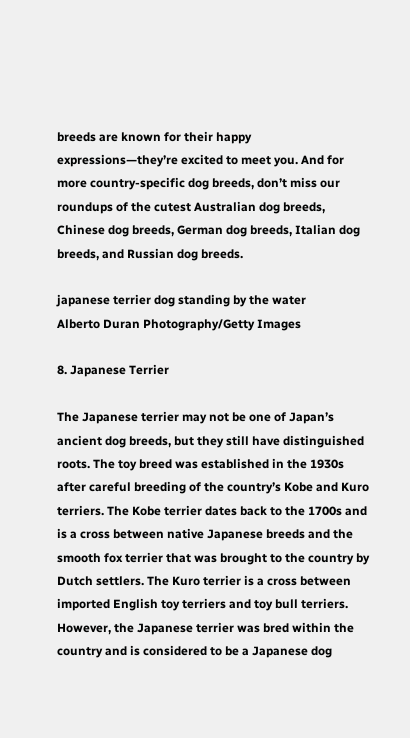breeds are known for their happy expressions—they’re excited to meet you. And for more country-specific dog breeds, don’t miss our roundups of the cutest Australian dog breeds, Chinese dog breeds, German dog breeds, Italian dog breeds, and Russian dog breeds.

japanese terrier dog standing by the water
Alberto Duran Photography/Getty Images

8. Japanese Terrier

The Japanese terrier may not be one of Japan’s ancient dog breeds, but they still have distinguished roots. The toy breed was established in the 1930s after careful breeding of the country’s Kobe and Kuro terriers. The Kobe terrier dates back to the 1700s and is a cross between native Japanese breeds and the smooth fox terrier that was brought to the country by Dutch settlers. The Kuro terrier is a cross between imported English toy terriers and toy bull terriers. However, the Japanese terrier was bred within the country and is considered to be a Japanese dog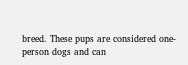breed. These pups are considered one-person dogs and can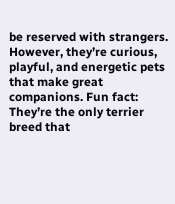be reserved with strangers. However, they’re curious, playful, and energetic pets that make great companions. Fun fact: They’re the only terrier breed that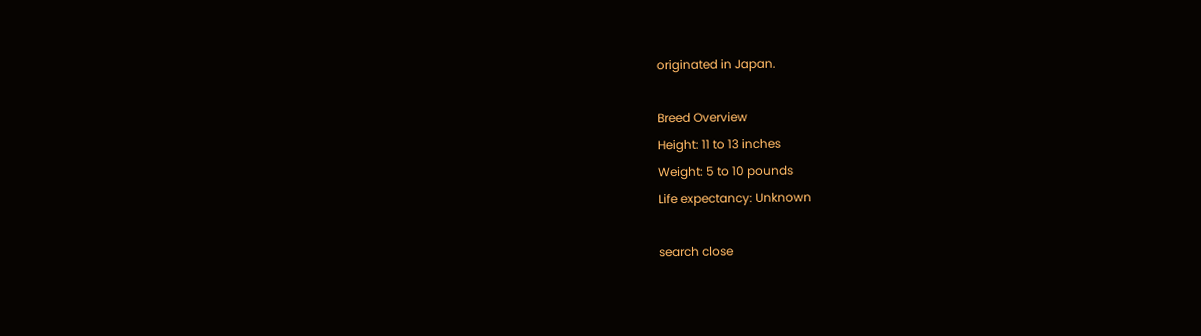originated in Japan.

Breed Overview
Height: 11 to 13 inches
Weight: 5 to 10 pounds
Life expectancy: Unknown

search close